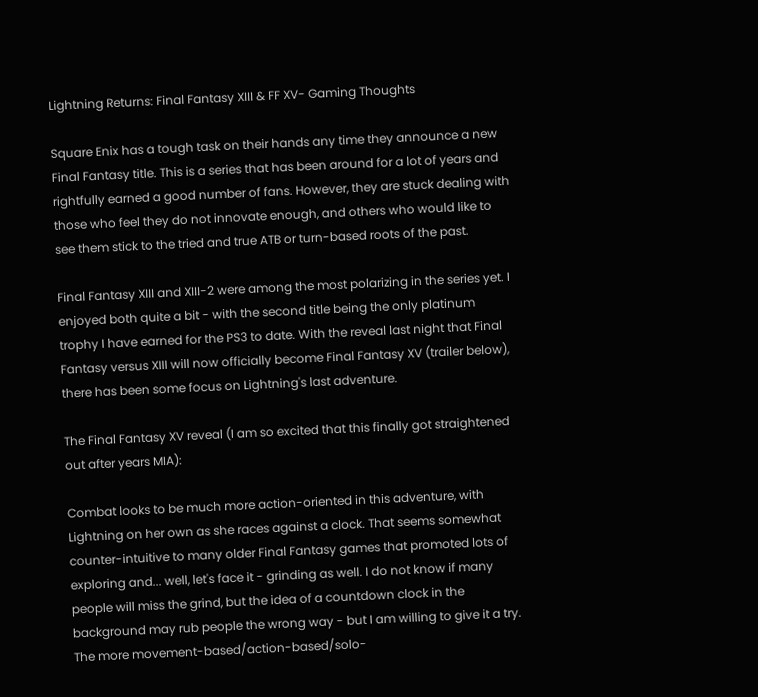Lightning Returns: Final Fantasy XIII & FF XV- Gaming Thoughts

Square Enix has a tough task on their hands any time they announce a new Final Fantasy title. This is a series that has been around for a lot of years and rightfully earned a good number of fans. However, they are stuck dealing with those who feel they do not innovate enough, and others who would like to see them stick to the tried and true ATB or turn-based roots of the past.

Final Fantasy XIII and XIII-2 were among the most polarizing in the series yet. I enjoyed both quite a bit - with the second title being the only platinum trophy I have earned for the PS3 to date. With the reveal last night that Final Fantasy versus XIII will now officially become Final Fantasy XV (trailer below), there has been some focus on Lightning's last adventure.

The Final Fantasy XV reveal (I am so excited that this finally got straightened out after years MIA):

Combat looks to be much more action-oriented in this adventure, with Lightning on her own as she races against a clock. That seems somewhat counter-intuitive to many older Final Fantasy games that promoted lots of exploring and... well, let's face it - grinding as well. I do not know if many people will miss the grind, but the idea of a countdown clock in the background may rub people the wrong way - but I am willing to give it a try. The more movement-based/action-based/solo-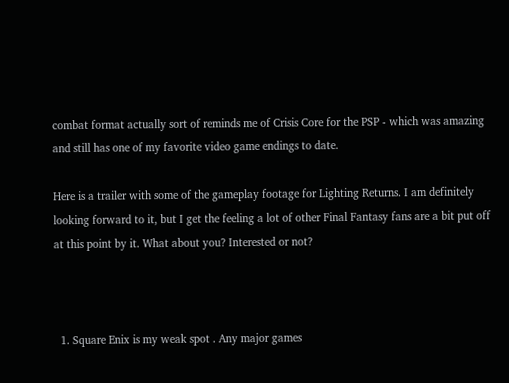combat format actually sort of reminds me of Crisis Core for the PSP - which was amazing and still has one of my favorite video game endings to date.

Here is a trailer with some of the gameplay footage for Lighting Returns. I am definitely looking forward to it, but I get the feeling a lot of other Final Fantasy fans are a bit put off at this point by it. What about you? Interested or not?



  1. Square Enix is my weak spot . Any major games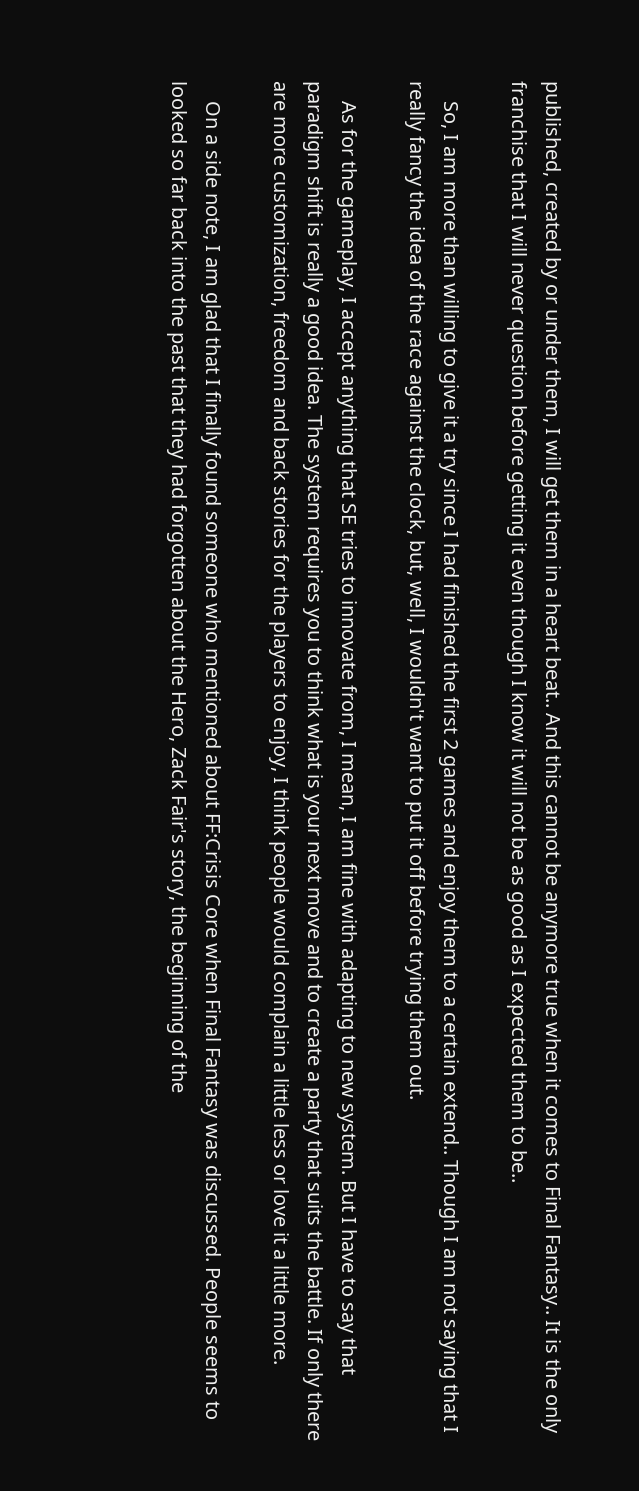published, created by or under them, I will get them in a heart beat.. And this cannot be anymore true when it comes to Final Fantasy.. It is the only franchise that I will never question before getting it even though I know it will not be as good as I expected them to be..

    So, I am more than willing to give it a try since I had finished the first 2 games and enjoy them to a certain extend.. Though I am not saying that I really fancy the idea of the race against the clock, but, well, I wouldn't want to put it off before trying them out.

    As for the gameplay, I accept anything that SE tries to innovate from, I mean, I am fine with adapting to new system. But I have to say that paradigm shift is really a good idea. The system requires you to think what is your next move and to create a party that suits the battle. If only there are more customization, freedom and back stories for the players to enjoy, I think people would complain a little less or love it a little more.

    On a side note, I am glad that I finally found someone who mentioned about FF:Crisis Core when Final Fantasy was discussed. People seems to looked so far back into the past that they had forgotten about the Hero, Zack Fair's story, the beginning of the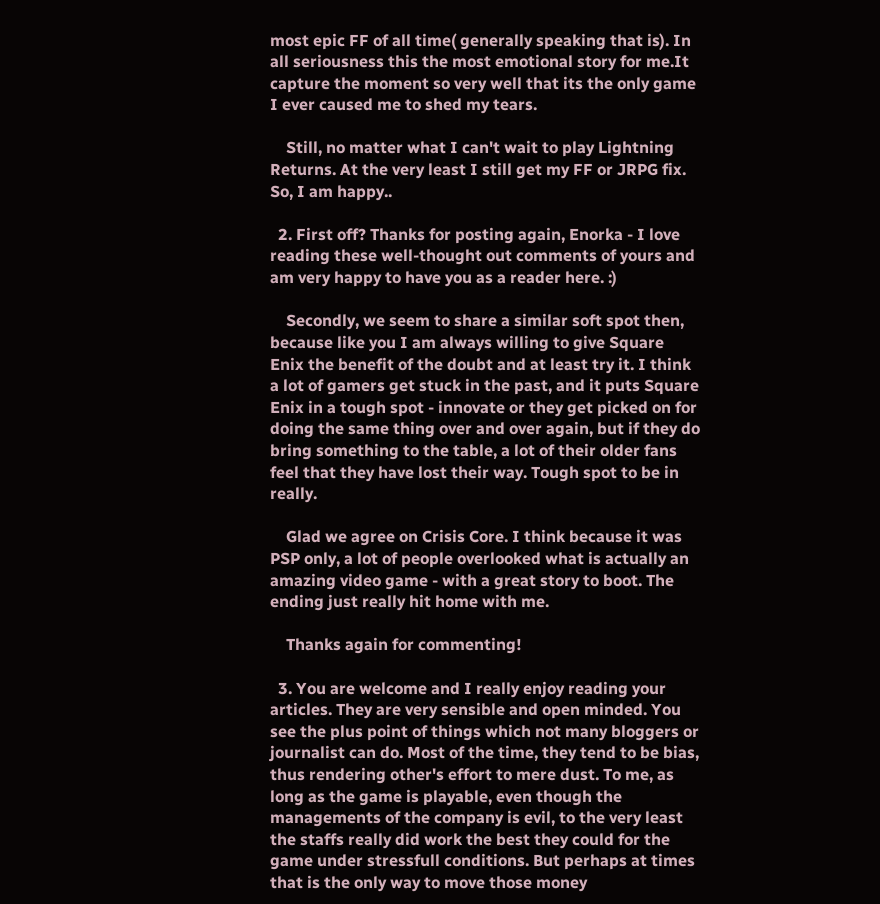most epic FF of all time( generally speaking that is). In all seriousness this the most emotional story for me.It capture the moment so very well that its the only game I ever caused me to shed my tears.

    Still, no matter what I can't wait to play Lightning Returns. At the very least I still get my FF or JRPG fix. So, I am happy..

  2. First off? Thanks for posting again, Enorka - I love reading these well-thought out comments of yours and am very happy to have you as a reader here. :)

    Secondly, we seem to share a similar soft spot then, because like you I am always willing to give Square Enix the benefit of the doubt and at least try it. I think a lot of gamers get stuck in the past, and it puts Square Enix in a tough spot - innovate or they get picked on for doing the same thing over and over again, but if they do bring something to the table, a lot of their older fans feel that they have lost their way. Tough spot to be in really.

    Glad we agree on Crisis Core. I think because it was PSP only, a lot of people overlooked what is actually an amazing video game - with a great story to boot. The ending just really hit home with me.

    Thanks again for commenting!

  3. You are welcome and I really enjoy reading your articles. They are very sensible and open minded. You see the plus point of things which not many bloggers or journalist can do. Most of the time, they tend to be bias, thus rendering other's effort to mere dust. To me, as long as the game is playable, even though the managements of the company is evil, to the very least the staffs really did work the best they could for the game under stressfull conditions. But perhaps at times that is the only way to move those money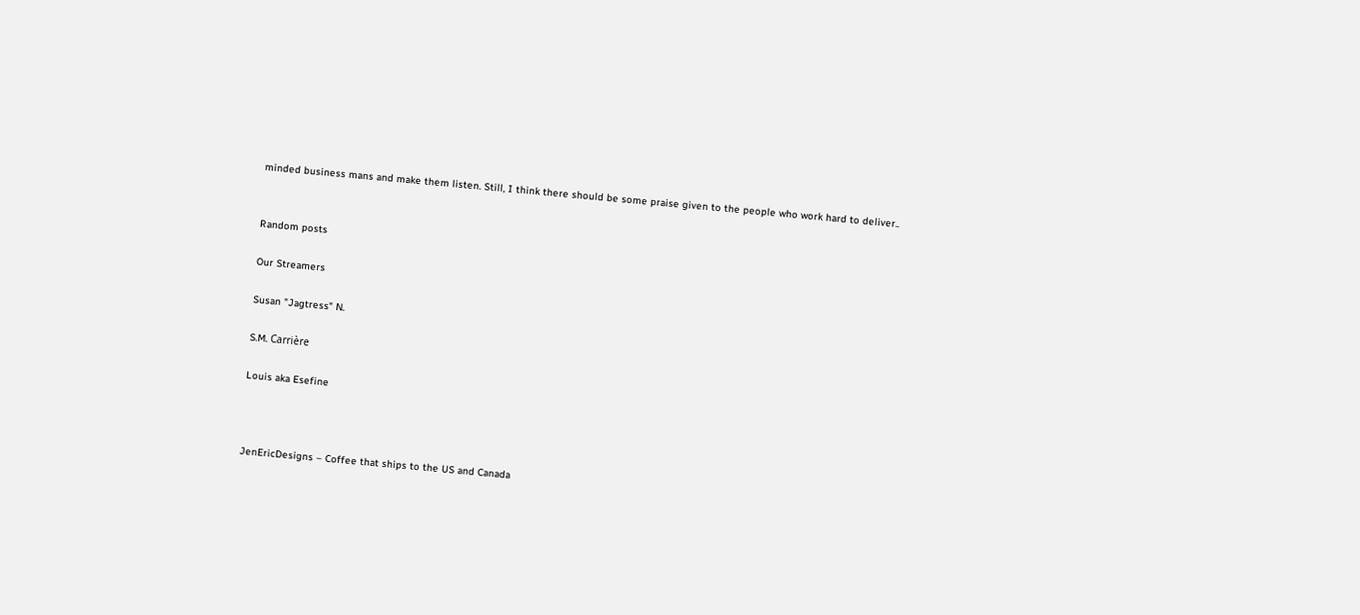minded business mans and make them listen. Still, I think there should be some praise given to the people who work hard to deliver..


Random posts

Our Streamers

Susan "Jagtress" N.

S.M. Carrière

Louis aka Esefine



JenEricDesigns – Coffee that ships to the US and Canada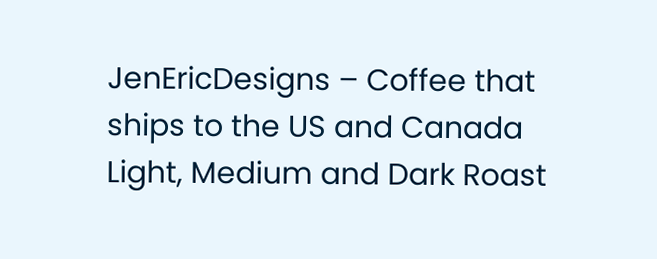JenEricDesigns – Coffee that ships to the US and Canada
Light, Medium and Dark Roast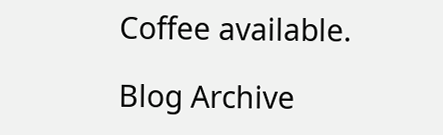Coffee available.

Blog Archive